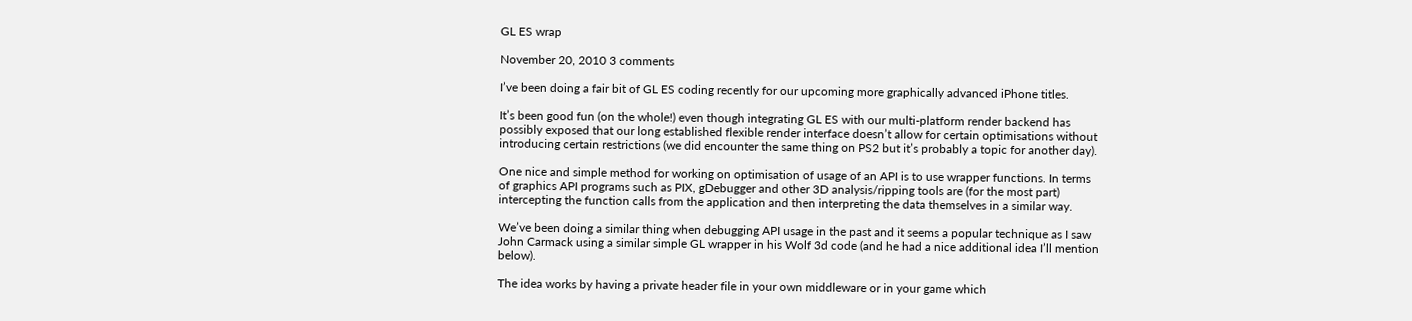GL ES wrap

November 20, 2010 3 comments

I’ve been doing a fair bit of GL ES coding recently for our upcoming more graphically advanced iPhone titles.

It’s been good fun (on the whole!) even though integrating GL ES with our multi-platform render backend has possibly exposed that our long established flexible render interface doesn’t allow for certain optimisations without introducing certain restrictions (we did encounter the same thing on PS2 but it’s probably a topic for another day).

One nice and simple method for working on optimisation of usage of an API is to use wrapper functions. In terms of graphics API programs such as PIX, gDebugger and other 3D analysis/ripping tools are (for the most part) intercepting the function calls from the application and then interpreting the data themselves in a similar way.

We’ve been doing a similar thing when debugging API usage in the past and it seems a popular technique as I saw John Carmack using a similar simple GL wrapper in his Wolf 3d code (and he had a nice additional idea I’ll mention below).

The idea works by having a private header file in your own middleware or in your game which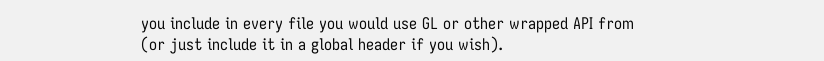you include in every file you would use GL or other wrapped API from (or just include it in a global header if you wish).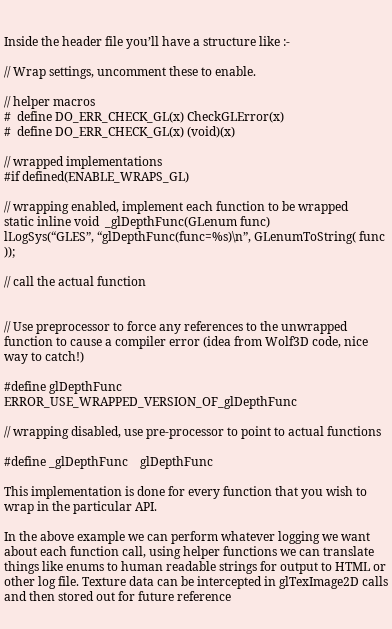Inside the header file you’ll have a structure like :-

// Wrap settings, uncomment these to enable.

// helper macros
#  define DO_ERR_CHECK_GL(x) CheckGLError(x)
#  define DO_ERR_CHECK_GL(x) (void)(x)

// wrapped implementations
#if defined(ENABLE_WRAPS_GL)

// wrapping enabled, implement each function to be wrapped
static inline void  _glDepthFunc(GLenum func)
lLogSys(“GLES”, “glDepthFunc(func=%s)\n”, GLenumToString( func ));

// call the actual function


// Use preprocessor to force any references to the unwrapped function to cause a compiler error (idea from Wolf3D code, nice way to catch!)

#define glDepthFunc    ERROR_USE_WRAPPED_VERSION_OF_glDepthFunc

// wrapping disabled, use pre-processor to point to actual functions

#define _glDepthFunc    glDepthFunc

This implementation is done for every function that you wish to wrap in the particular API.

In the above example we can perform whatever logging we want about each function call, using helper functions we can translate things like enums to human readable strings for output to HTML or other log file. Texture data can be intercepted in glTexImage2D calls and then stored out for future reference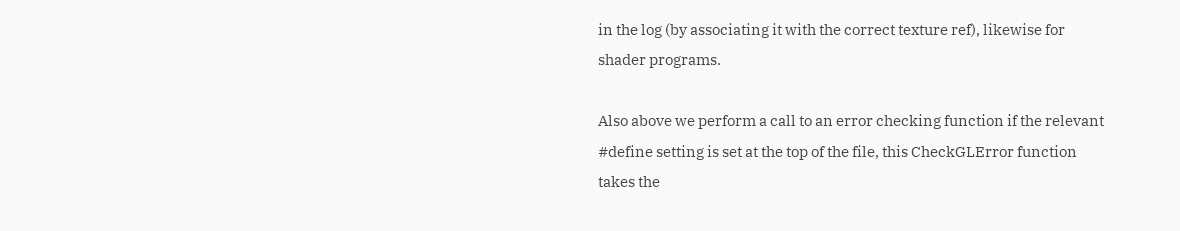in the log (by associating it with the correct texture ref), likewise for shader programs.

Also above we perform a call to an error checking function if the relevant #define setting is set at the top of the file, this CheckGLError function takes the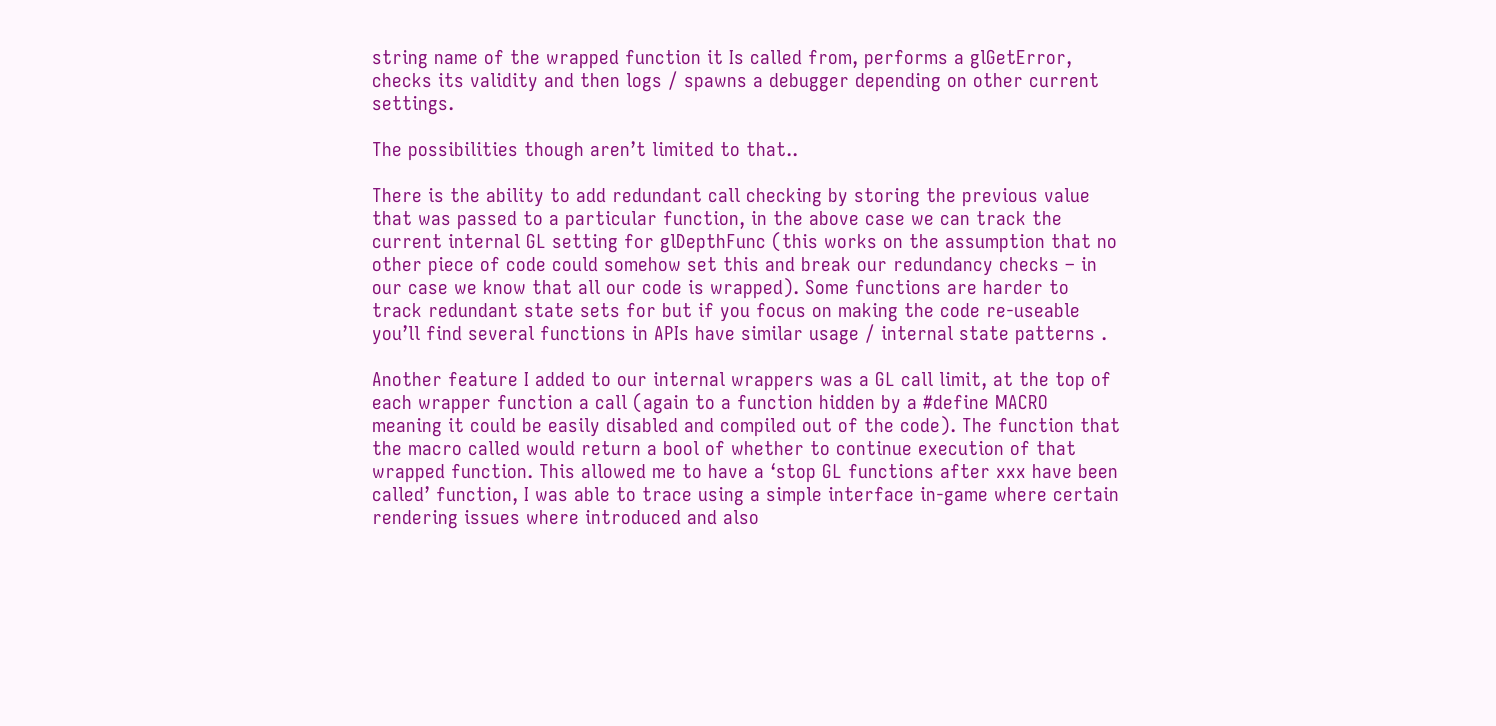string name of the wrapped function it Is called from, performs a glGetError, checks its validity and then logs / spawns a debugger depending on other current settings.

The possibilities though aren’t limited to that..

There is the ability to add redundant call checking by storing the previous value that was passed to a particular function, in the above case we can track the current internal GL setting for glDepthFunc (this works on the assumption that no other piece of code could somehow set this and break our redundancy checks – in our case we know that all our code is wrapped). Some functions are harder to track redundant state sets for but if you focus on making the code re-useable you’ll find several functions in APIs have similar usage / internal state patterns .

Another feature I added to our internal wrappers was a GL call limit, at the top of each wrapper function a call (again to a function hidden by a #define MACRO meaning it could be easily disabled and compiled out of the code). The function that the macro called would return a bool of whether to continue execution of that wrapped function. This allowed me to have a ‘stop GL functions after xxx have been called’ function, I was able to trace using a simple interface in-game where certain rendering issues where introduced and also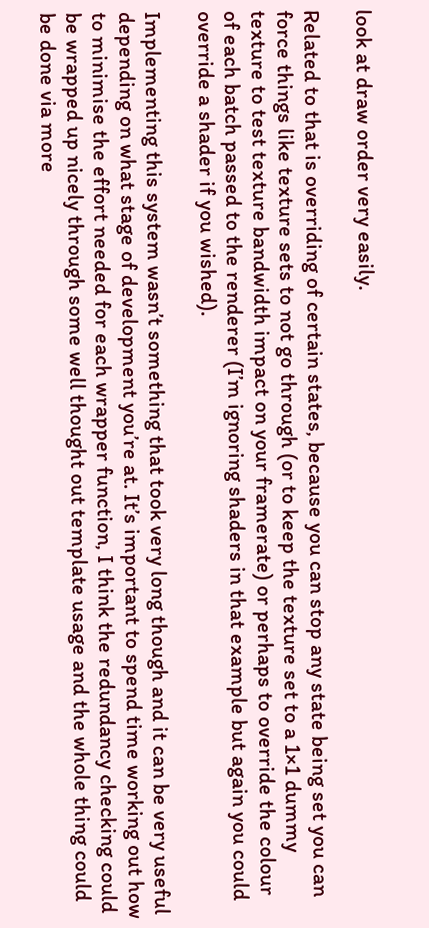look at draw order very easily.

Related to that is overriding of certain states, because you can stop any state being set you can force things like texture sets to not go through (or to keep the texture set to a 1×1 dummy texture to test texture bandwidth impact on your framerate) or perhaps to override the colour of each batch passed to the renderer (I’m ignoring shaders in that example but again you could override a shader if you wished).

Implementing this system wasn’t something that took very long though and it can be very useful depending on what stage of development you’re at. It’s important to spend time working out how to minimise the effort needed for each wrapper function, I think the redundancy checking could be wrapped up nicely through some well thought out template usage and the whole thing could be done via more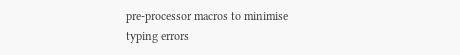pre-processor macros to minimise typing errors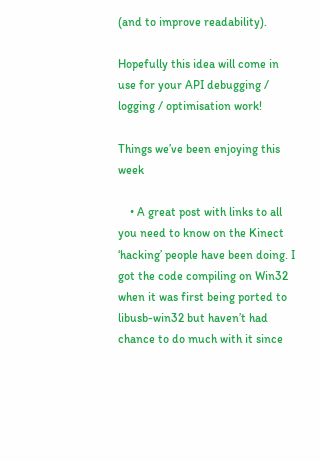(and to improve readability).

Hopefully this idea will come in use for your API debugging / logging / optimisation work!

Things we’ve been enjoying this week

    • A great post with links to all you need to know on the Kinect ‘hacking’ people have been doing. I got the code compiling on Win32 when it was first being ported to libusb-win32 but haven’t had chance to do much with it since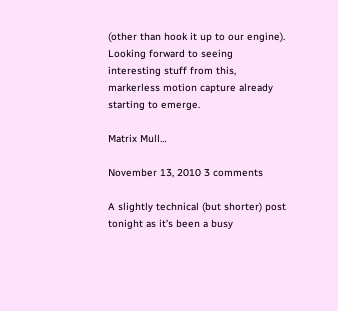(other than hook it up to our engine). Looking forward to seeing interesting stuff from this, markerless motion capture already starting to emerge.

Matrix Mull…

November 13, 2010 3 comments

A slightly technical (but shorter) post tonight as it’s been a busy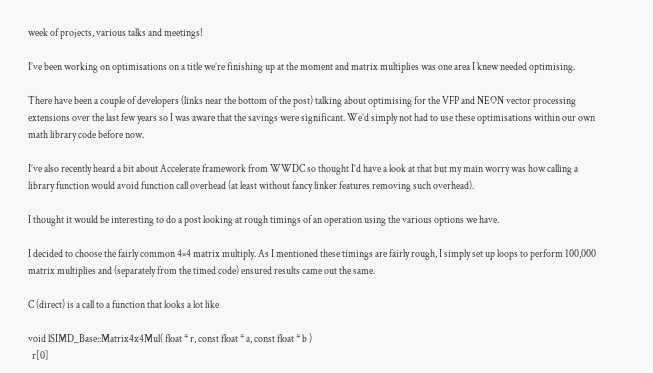week of projects, various talks and meetings!

I’ve been working on optimisations on a title we’re finishing up at the moment and matrix multiplies was one area I knew needed optimising.

There have been a couple of developers (links near the bottom of the post) talking about optimising for the VFP and NEON vector processing extensions over the last few years so I was aware that the savings were significant. We’d simply not had to use these optimisations within our own math library code before now.

I’ve also recently heard a bit about Accelerate framework from WWDC so thought I’d have a look at that but my main worry was how calling a library function would avoid function call overhead (at least without fancy linker features removing such overhead).

I thought it would be interesting to do a post looking at rough timings of an operation using the various options we have.

I decided to choose the fairly common 4×4 matrix multiply. As I mentioned these timings are fairly rough, I simply set up loops to perform 100,000 matrix multiplies and (separately from the timed code) ensured results came out the same.

C (direct) is a call to a function that looks a lot like

void lSIMD_Base::Matrix4x4Mul( float * r, const float * a, const float * b )
  r[0]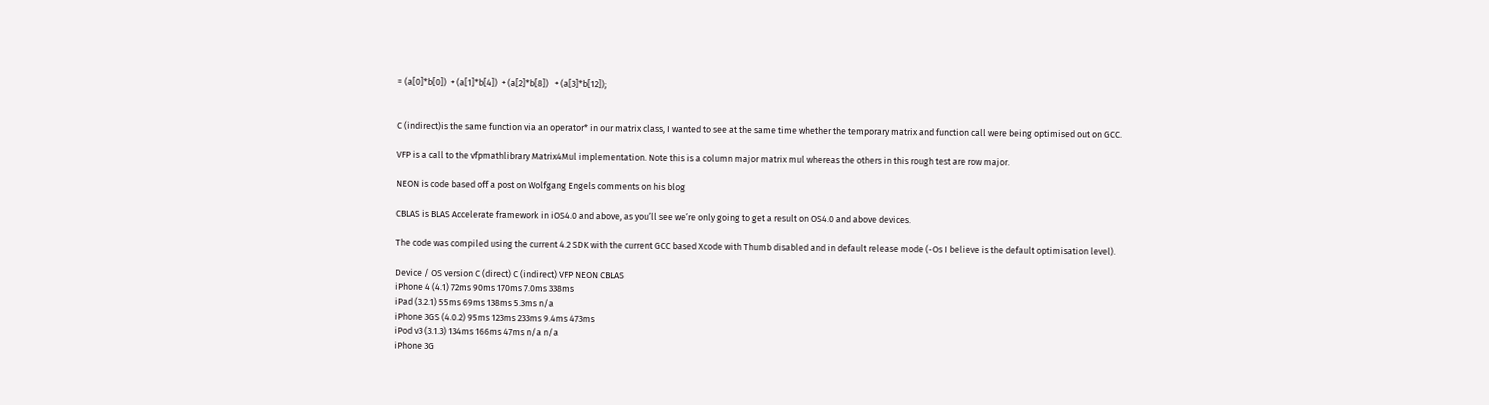= (a[0]*b[0])  + (a[1]*b[4])  + (a[2]*b[8])   + (a[3]*b[12]);


C (indirect)is the same function via an operator* in our matrix class, I wanted to see at the same time whether the temporary matrix and function call were being optimised out on GCC.

VFP is a call to the vfpmathlibrary Matrix4Mul implementation. Note this is a column major matrix mul whereas the others in this rough test are row major.

NEON is code based off a post on Wolfgang Engels comments on his blog

CBLAS is BLAS Accelerate framework in iOS4.0 and above, as you’ll see we’re only going to get a result on OS4.0 and above devices.

The code was compiled using the current 4.2 SDK with the current GCC based Xcode with Thumb disabled and in default release mode (-Os I believe is the default optimisation level).

Device / OS version C (direct) C (indirect) VFP NEON CBLAS
iPhone 4 (4.1) 72ms 90ms 170ms 7.0ms 338ms
iPad (3.2.1) 55ms 69ms 138ms 5.3ms n/a
iPhone 3GS (4.0.2) 95ms 123ms 233ms 9.4ms 473ms
iPod v3 (3.1.3) 134ms 166ms 47ms n/a n/a
iPhone 3G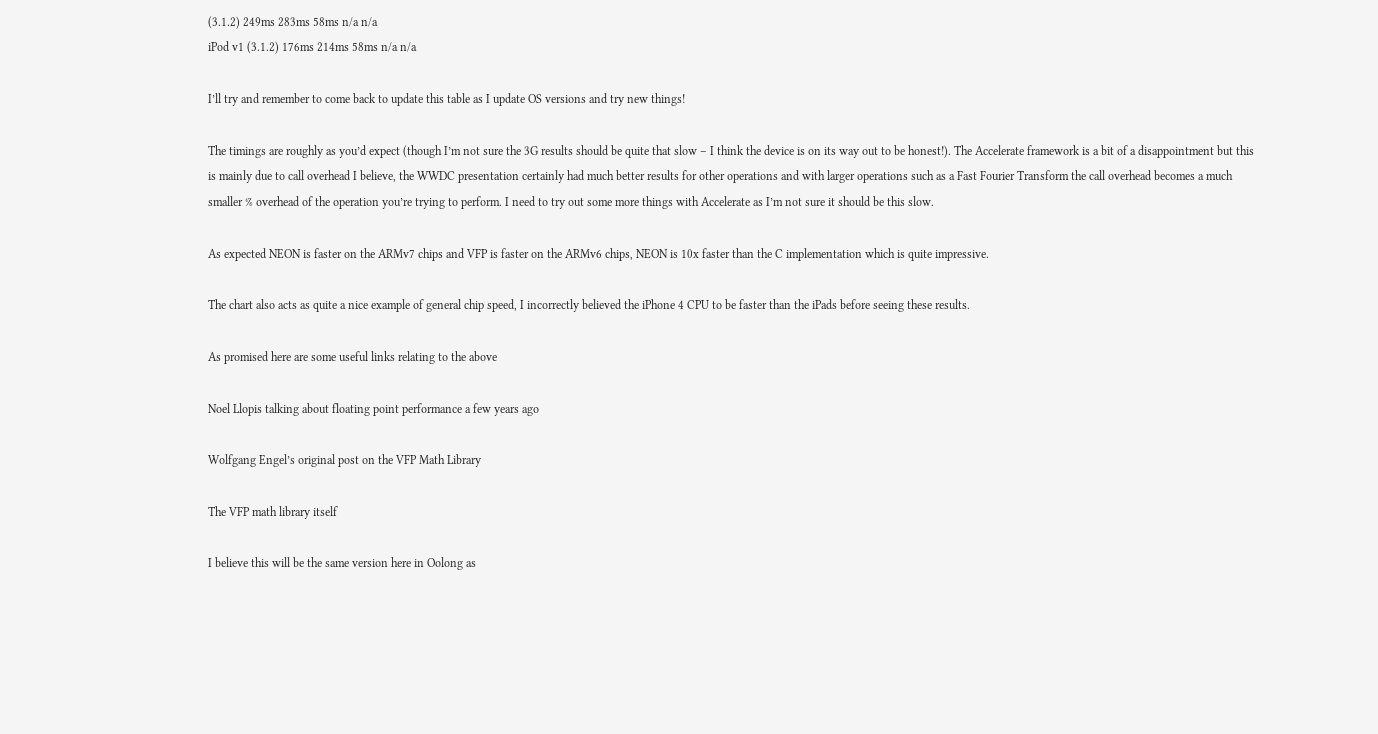(3.1.2) 249ms 283ms 58ms n/a n/a
iPod v1 (3.1.2) 176ms 214ms 58ms n/a n/a

I’ll try and remember to come back to update this table as I update OS versions and try new things!

The timings are roughly as you’d expect (though I’m not sure the 3G results should be quite that slow – I think the device is on its way out to be honest!). The Accelerate framework is a bit of a disappointment but this is mainly due to call overhead I believe, the WWDC presentation certainly had much better results for other operations and with larger operations such as a Fast Fourier Transform the call overhead becomes a much smaller % overhead of the operation you’re trying to perform. I need to try out some more things with Accelerate as I’m not sure it should be this slow.

As expected NEON is faster on the ARMv7 chips and VFP is faster on the ARMv6 chips, NEON is 10x faster than the C implementation which is quite impressive.

The chart also acts as quite a nice example of general chip speed, I incorrectly believed the iPhone 4 CPU to be faster than the iPads before seeing these results.

As promised here are some useful links relating to the above

Noel Llopis talking about floating point performance a few years ago

Wolfgang Engel’s original post on the VFP Math Library

The VFP math library itself

I believe this will be the same version here in Oolong as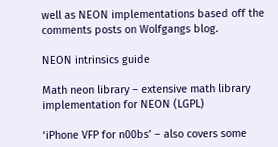well as NEON implementations based off the comments posts on Wolfgangs blog.

NEON intrinsics guide

Math neon library – extensive math library implementation for NEON (LGPL)

‘iPhone VFP for n00bs’ – also covers some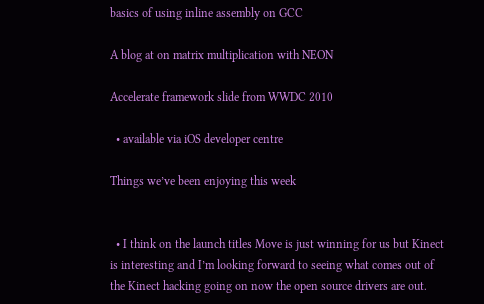basics of using inline assembly on GCC

A blog at on matrix multiplication with NEON

Accelerate framework slide from WWDC 2010

  • available via iOS developer centre

Things we’ve been enjoying this week


  • I think on the launch titles Move is just winning for us but Kinect is interesting and I’m looking forward to seeing what comes out of the Kinect hacking going on now the open source drivers are out.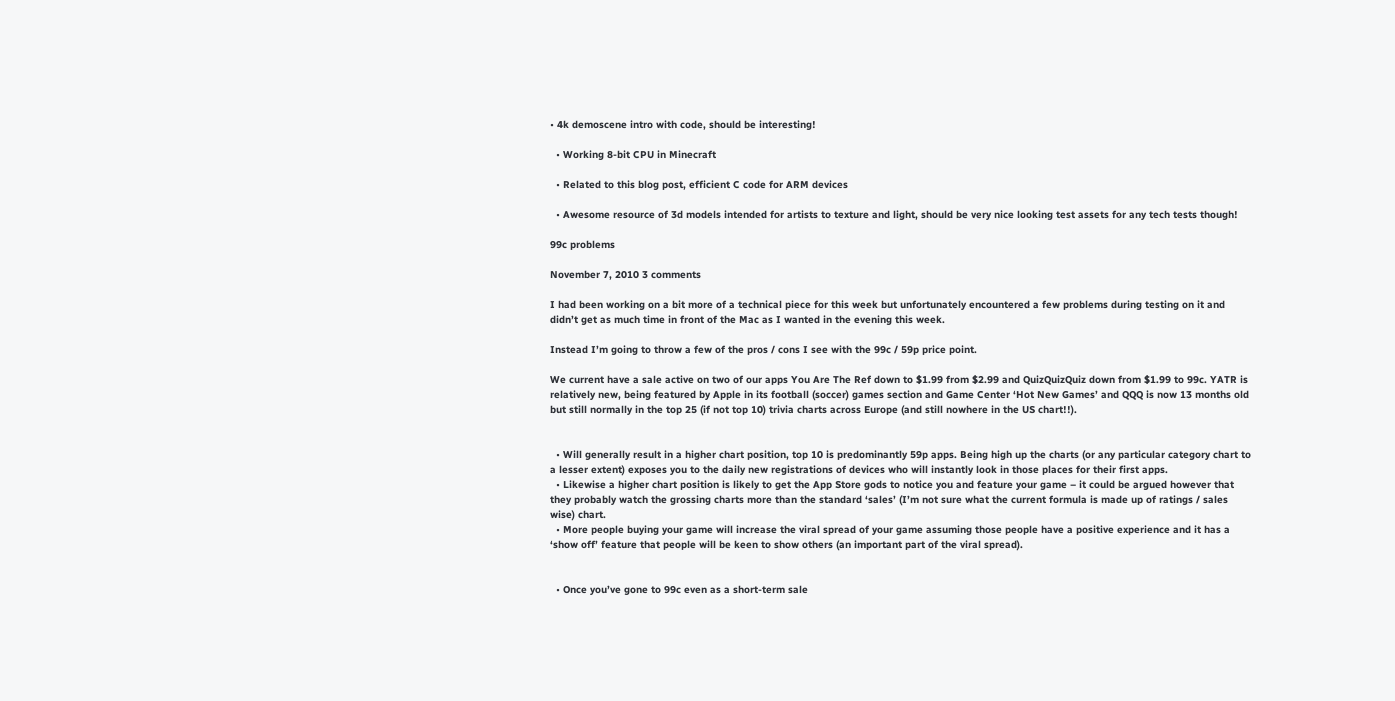• 4k demoscene intro with code, should be interesting!

  • Working 8-bit CPU in Minecraft

  • Related to this blog post, efficient C code for ARM devices

  • Awesome resource of 3d models intended for artists to texture and light, should be very nice looking test assets for any tech tests though!

99c problems

November 7, 2010 3 comments

I had been working on a bit more of a technical piece for this week but unfortunately encountered a few problems during testing on it and didn’t get as much time in front of the Mac as I wanted in the evening this week.

Instead I’m going to throw a few of the pros / cons I see with the 99c / 59p price point.

We current have a sale active on two of our apps You Are The Ref down to $1.99 from $2.99 and QuizQuizQuiz down from $1.99 to 99c. YATR is relatively new, being featured by Apple in its football (soccer) games section and Game Center ‘Hot New Games’ and QQQ is now 13 months old but still normally in the top 25 (if not top 10) trivia charts across Europe (and still nowhere in the US chart!!).


  • Will generally result in a higher chart position, top 10 is predominantly 59p apps. Being high up the charts (or any particular category chart to a lesser extent) exposes you to the daily new registrations of devices who will instantly look in those places for their first apps.
  • Likewise a higher chart position is likely to get the App Store gods to notice you and feature your game – it could be argued however that they probably watch the grossing charts more than the standard ‘sales’ (I’m not sure what the current formula is made up of ratings / sales wise) chart.
  • More people buying your game will increase the viral spread of your game assuming those people have a positive experience and it has a ‘show off’ feature that people will be keen to show others (an important part of the viral spread).


  • Once you’ve gone to 99c even as a short-term sale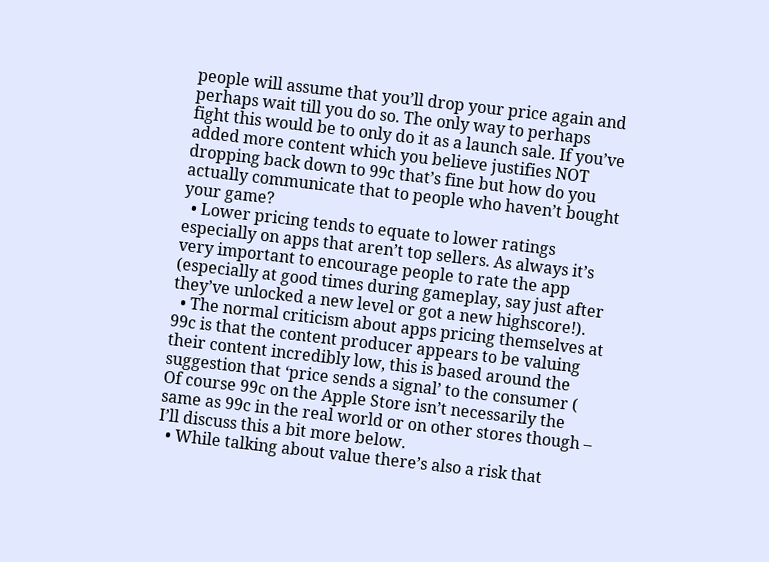people will assume that you’ll drop your price again and perhaps wait till you do so. The only way to perhaps fight this would be to only do it as a launch sale. If you’ve added more content which you believe justifies NOT dropping back down to 99c that’s fine but how do you actually communicate that to people who haven’t bought your game?
  • Lower pricing tends to equate to lower ratings especially on apps that aren’t top sellers. As always it’s very important to encourage people to rate the app (especially at good times during gameplay, say just after they’ve unlocked a new level or got a new highscore!).
  • The normal criticism about apps pricing themselves at 99c is that the content producer appears to be valuing their content incredibly low, this is based around the suggestion that ‘price sends a signal’ to the consumer ( Of course 99c on the Apple Store isn’t necessarily the same as 99c in the real world or on other stores though – I’ll discuss this a bit more below.
  • While talking about value there’s also a risk that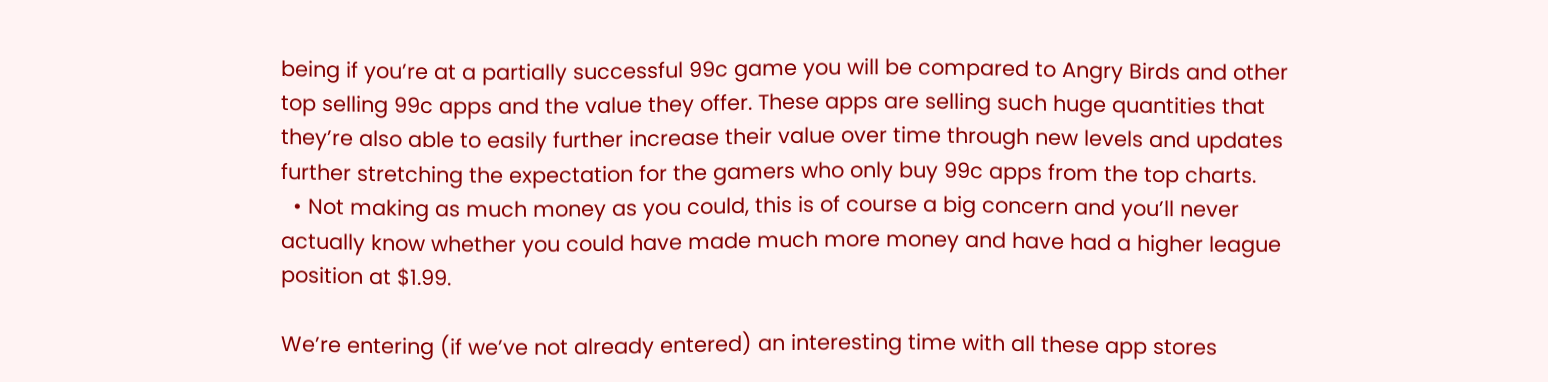being if you’re at a partially successful 99c game you will be compared to Angry Birds and other top selling 99c apps and the value they offer. These apps are selling such huge quantities that they’re also able to easily further increase their value over time through new levels and updates further stretching the expectation for the gamers who only buy 99c apps from the top charts.
  • Not making as much money as you could, this is of course a big concern and you’ll never actually know whether you could have made much more money and have had a higher league position at $1.99.

We’re entering (if we’ve not already entered) an interesting time with all these app stores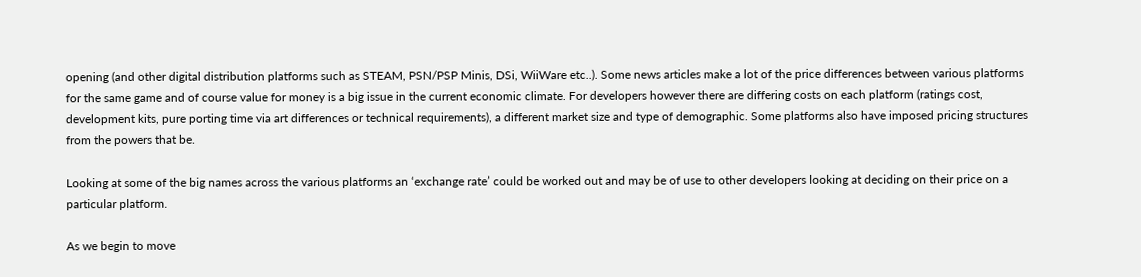opening (and other digital distribution platforms such as STEAM, PSN/PSP Minis, DSi, WiiWare etc..). Some news articles make a lot of the price differences between various platforms for the same game and of course value for money is a big issue in the current economic climate. For developers however there are differing costs on each platform (ratings cost, development kits, pure porting time via art differences or technical requirements), a different market size and type of demographic. Some platforms also have imposed pricing structures from the powers that be.

Looking at some of the big names across the various platforms an ‘exchange rate’ could be worked out and may be of use to other developers looking at deciding on their price on a particular platform.

As we begin to move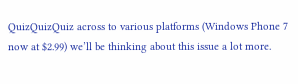QuizQuizQuiz across to various platforms (Windows Phone 7 now at $2.99) we’ll be thinking about this issue a lot more.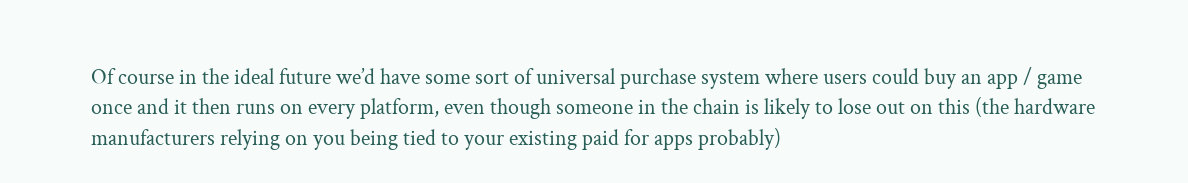Of course in the ideal future we’d have some sort of universal purchase system where users could buy an app / game once and it then runs on every platform, even though someone in the chain is likely to lose out on this (the hardware manufacturers relying on you being tied to your existing paid for apps probably)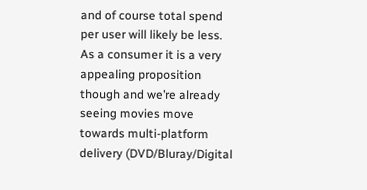and of course total spend per user will likely be less. As a consumer it is a very appealing proposition though and we’re already seeing movies move towards multi-platform delivery (DVD/Bluray/Digital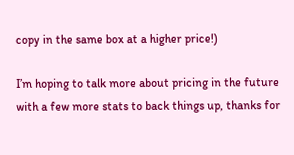copy in the same box at a higher price!)

I’m hoping to talk more about pricing in the future with a few more stats to back things up, thanks for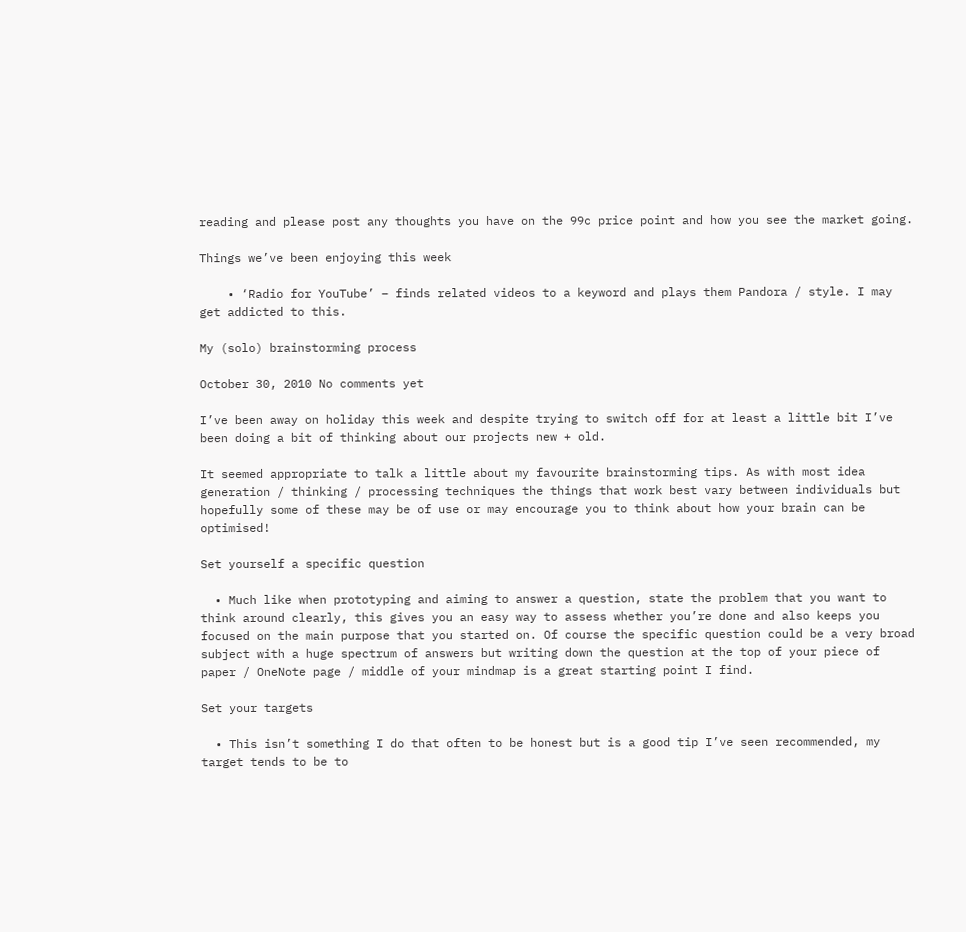reading and please post any thoughts you have on the 99c price point and how you see the market going.

Things we’ve been enjoying this week

    • ‘Radio for YouTube’ – finds related videos to a keyword and plays them Pandora / style. I may get addicted to this.

My (solo) brainstorming process

October 30, 2010 No comments yet

I’ve been away on holiday this week and despite trying to switch off for at least a little bit I’ve been doing a bit of thinking about our projects new + old.

It seemed appropriate to talk a little about my favourite brainstorming tips. As with most idea generation / thinking / processing techniques the things that work best vary between individuals but hopefully some of these may be of use or may encourage you to think about how your brain can be optimised!

Set yourself a specific question

  • Much like when prototyping and aiming to answer a question, state the problem that you want to think around clearly, this gives you an easy way to assess whether you’re done and also keeps you focused on the main purpose that you started on. Of course the specific question could be a very broad subject with a huge spectrum of answers but writing down the question at the top of your piece of paper / OneNote page / middle of your mindmap is a great starting point I find.

Set your targets

  • This isn’t something I do that often to be honest but is a good tip I’ve seen recommended, my target tends to be to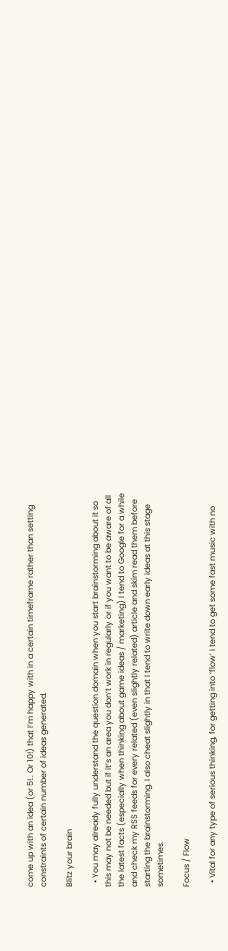come up with an idea (or 5!.. Or 10!) that I’m happy with in a certain timeframe rather than setting constraints of certain number of ideas generated.

Blitz your brain

  • You may already fully understand the question domain when you start brainstorming about it so this may not be needed but if it’s an area you don’t work in regularly or if you want to be aware of all the latest facts (especially when thinking about game ideas / marketing) I tend to Google for a while and check my RSS feeds for every related (even slightly related) article and skim read them before starting the brainstorming. I also cheat slightly in that I tend to write down early ideas at this stage sometimes.

Focus / Flow

  • Vital for any type of serious thinking, for getting into ‘flow’ I tend to get some fast music with no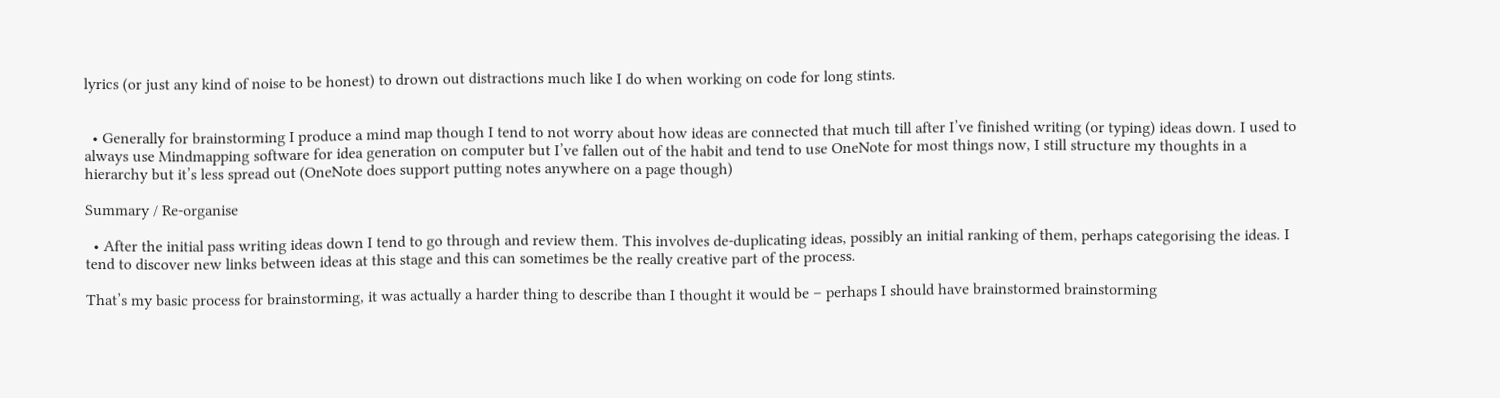lyrics (or just any kind of noise to be honest) to drown out distractions much like I do when working on code for long stints.


  • Generally for brainstorming I produce a mind map though I tend to not worry about how ideas are connected that much till after I’ve finished writing (or typing) ideas down. I used to always use Mindmapping software for idea generation on computer but I’ve fallen out of the habit and tend to use OneNote for most things now, I still structure my thoughts in a hierarchy but it’s less spread out (OneNote does support putting notes anywhere on a page though)

Summary / Re-organise

  • After the initial pass writing ideas down I tend to go through and review them. This involves de-duplicating ideas, possibly an initial ranking of them, perhaps categorising the ideas. I tend to discover new links between ideas at this stage and this can sometimes be the really creative part of the process.

That’s my basic process for brainstorming, it was actually a harder thing to describe than I thought it would be – perhaps I should have brainstormed brainstorming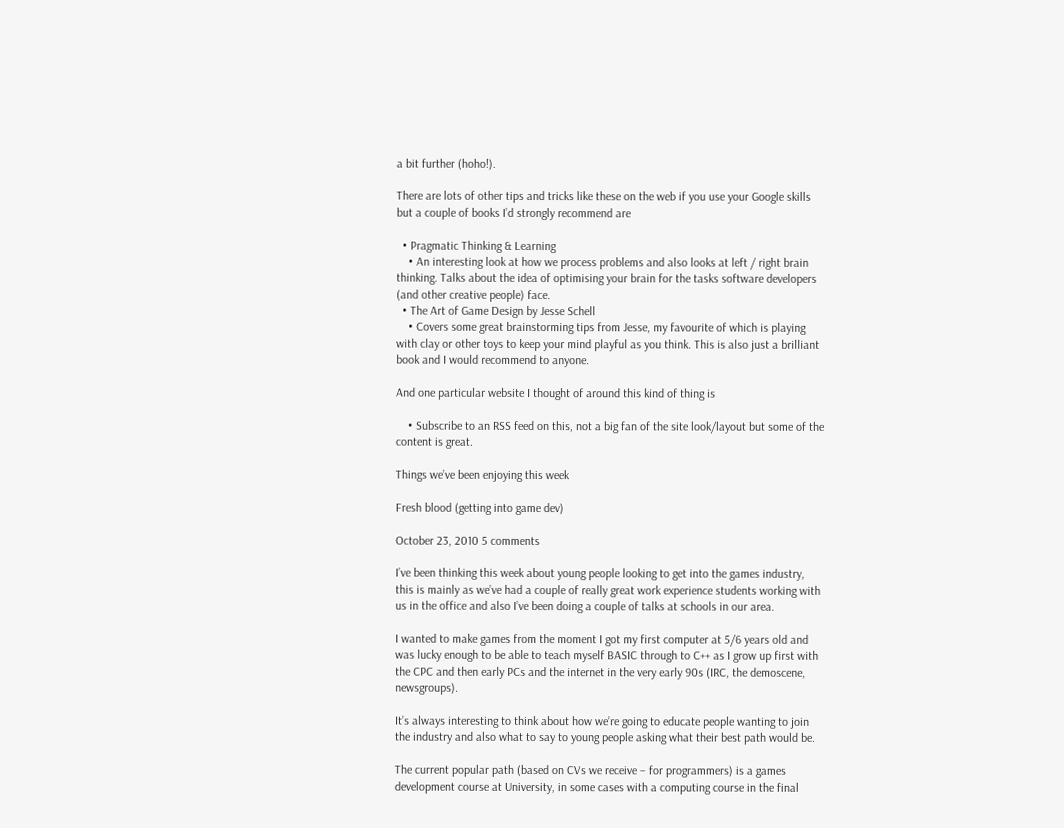a bit further (hoho!).

There are lots of other tips and tricks like these on the web if you use your Google skills but a couple of books I’d strongly recommend are

  • Pragmatic Thinking & Learning
    • An interesting look at how we process problems and also looks at left / right brain thinking. Talks about the idea of optimising your brain for the tasks software developers (and other creative people) face.
  • The Art of Game Design by Jesse Schell
    • Covers some great brainstorming tips from Jesse, my favourite of which is playing with clay or other toys to keep your mind playful as you think. This is also just a brilliant book and I would recommend to anyone.

And one particular website I thought of around this kind of thing is

    • Subscribe to an RSS feed on this, not a big fan of the site look/layout but some of the content is great.

Things we’ve been enjoying this week

Fresh blood (getting into game dev)

October 23, 2010 5 comments

I’ve been thinking this week about young people looking to get into the games industry, this is mainly as we’ve had a couple of really great work experience students working with us in the office and also I’ve been doing a couple of talks at schools in our area.

I wanted to make games from the moment I got my first computer at 5/6 years old and was lucky enough to be able to teach myself BASIC through to C++ as I grow up first with the CPC and then early PCs and the internet in the very early 90s (IRC, the demoscene, newsgroups).

It’s always interesting to think about how we’re going to educate people wanting to join the industry and also what to say to young people asking what their best path would be.

The current popular path (based on CVs we receive – for programmers) is a games development course at University, in some cases with a computing course in the final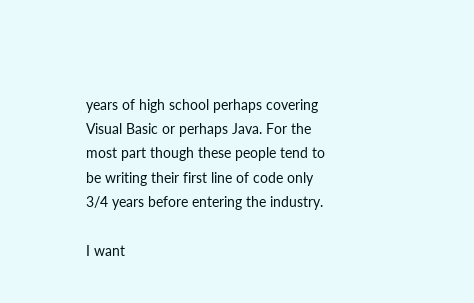years of high school perhaps covering Visual Basic or perhaps Java. For the most part though these people tend to be writing their first line of code only 3/4 years before entering the industry.

I want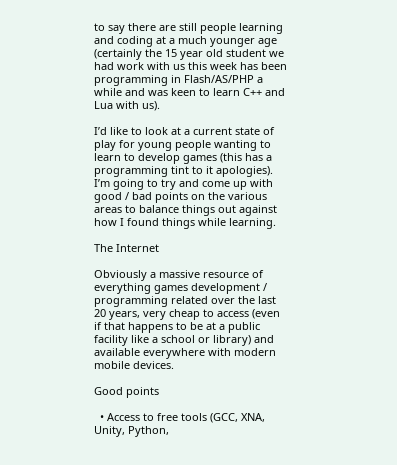to say there are still people learning and coding at a much younger age (certainly the 15 year old student we had work with us this week has been programming in Flash/AS/PHP a while and was keen to learn C++ and Lua with us).

I’d like to look at a current state of play for young people wanting to learn to develop games (this has a programming tint to it apologies). I’m going to try and come up with good / bad points on the various areas to balance things out against how I found things while learning.

The Internet

Obviously a massive resource of everything games development / programming related over the last 20 years, very cheap to access (even if that happens to be at a public facility like a school or library) and available everywhere with modern mobile devices.

Good points

  • Access to free tools (GCC, XNA, Unity, Python,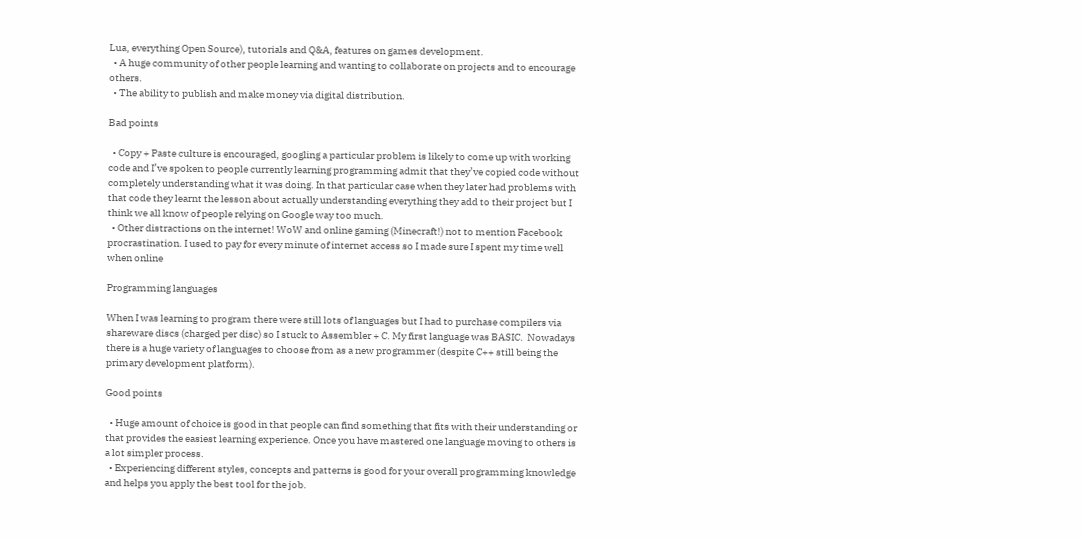Lua, everything Open Source), tutorials and Q&A, features on games development.
  • A huge community of other people learning and wanting to collaborate on projects and to encourage others.
  • The ability to publish and make money via digital distribution.

Bad points

  • Copy + Paste culture is encouraged, googling a particular problem is likely to come up with working code and I’ve spoken to people currently learning programming admit that they’ve copied code without completely understanding what it was doing. In that particular case when they later had problems with that code they learnt the lesson about actually understanding everything they add to their project but I think we all know of people relying on Google way too much.
  • Other distractions on the internet! WoW and online gaming (Minecraft!) not to mention Facebook procrastination. I used to pay for every minute of internet access so I made sure I spent my time well when online

Programming languages

When I was learning to program there were still lots of languages but I had to purchase compilers via shareware discs (charged per disc) so I stuck to Assembler + C. My first language was BASIC.  Nowadays there is a huge variety of languages to choose from as a new programmer (despite C++ still being the primary development platform).

Good points

  • Huge amount of choice is good in that people can find something that fits with their understanding or that provides the easiest learning experience. Once you have mastered one language moving to others is a lot simpler process.
  • Experiencing different styles, concepts and patterns is good for your overall programming knowledge and helps you apply the best tool for the job.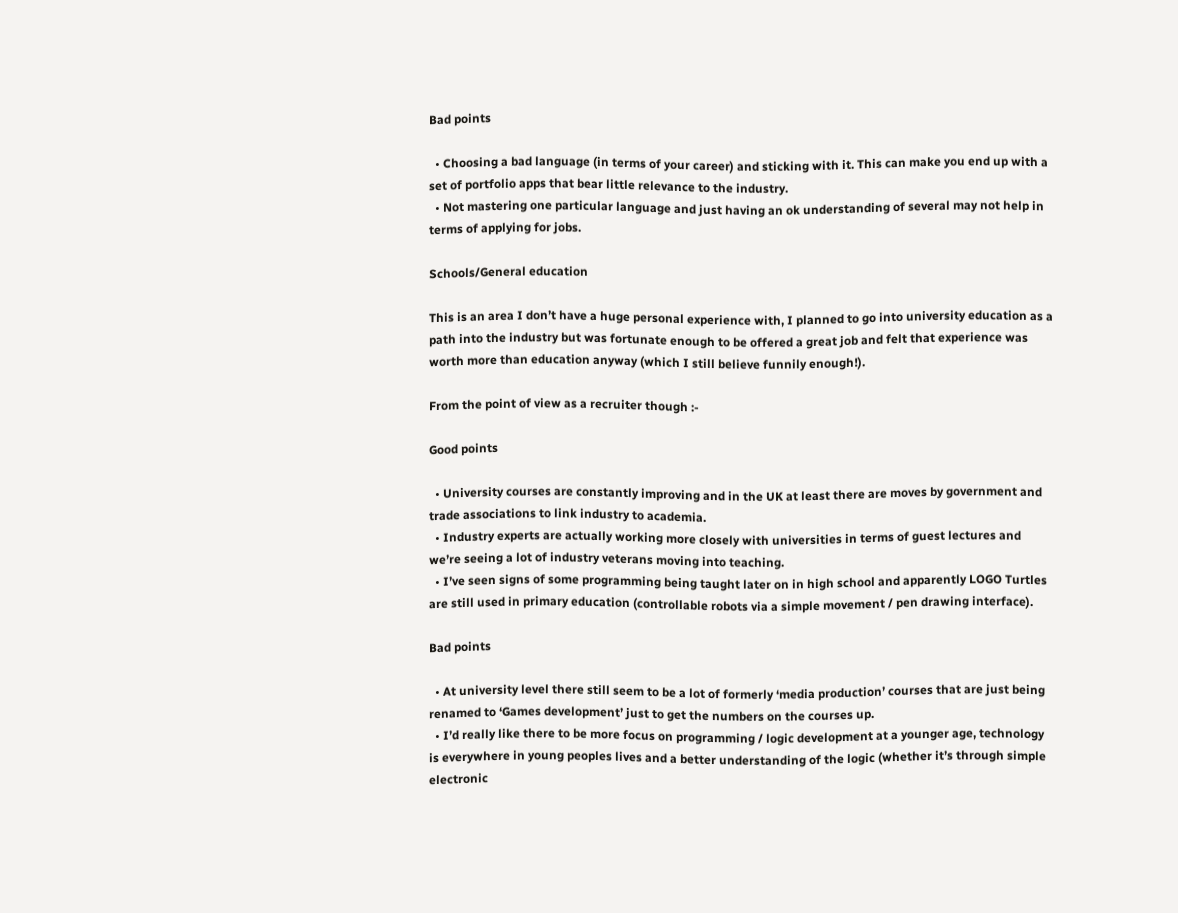Bad points

  • Choosing a bad language (in terms of your career) and sticking with it. This can make you end up with a set of portfolio apps that bear little relevance to the industry.
  • Not mastering one particular language and just having an ok understanding of several may not help in terms of applying for jobs.

Schools/General education

This is an area I don’t have a huge personal experience with, I planned to go into university education as a path into the industry but was fortunate enough to be offered a great job and felt that experience was worth more than education anyway (which I still believe funnily enough!).

From the point of view as a recruiter though :-

Good points

  • University courses are constantly improving and in the UK at least there are moves by government and trade associations to link industry to academia.
  • Industry experts are actually working more closely with universities in terms of guest lectures and we’re seeing a lot of industry veterans moving into teaching.
  • I’ve seen signs of some programming being taught later on in high school and apparently LOGO Turtles are still used in primary education (controllable robots via a simple movement / pen drawing interface).

Bad points

  • At university level there still seem to be a lot of formerly ‘media production’ courses that are just being renamed to ‘Games development’ just to get the numbers on the courses up.
  • I’d really like there to be more focus on programming / logic development at a younger age, technology is everywhere in young peoples lives and a better understanding of the logic (whether it’s through simple electronic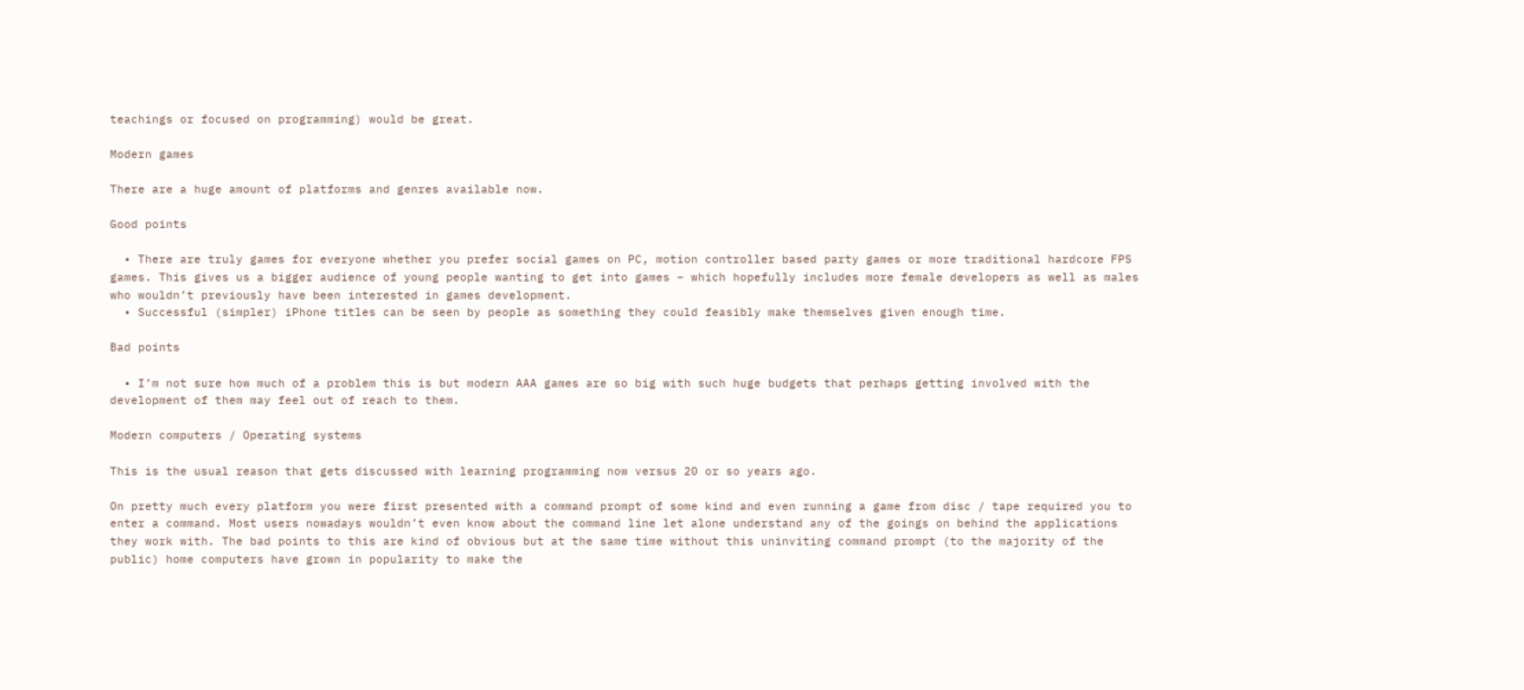teachings or focused on programming) would be great.

Modern games

There are a huge amount of platforms and genres available now.

Good points

  • There are truly games for everyone whether you prefer social games on PC, motion controller based party games or more traditional hardcore FPS games. This gives us a bigger audience of young people wanting to get into games – which hopefully includes more female developers as well as males who wouldn’t previously have been interested in games development.
  • Successful (simpler) iPhone titles can be seen by people as something they could feasibly make themselves given enough time.

Bad points

  • I’m not sure how much of a problem this is but modern AAA games are so big with such huge budgets that perhaps getting involved with the development of them may feel out of reach to them.

Modern computers / Operating systems

This is the usual reason that gets discussed with learning programming now versus 20 or so years ago.

On pretty much every platform you were first presented with a command prompt of some kind and even running a game from disc / tape required you to enter a command. Most users nowadays wouldn’t even know about the command line let alone understand any of the goings on behind the applications they work with. The bad points to this are kind of obvious but at the same time without this uninviting command prompt (to the majority of the public) home computers have grown in popularity to make the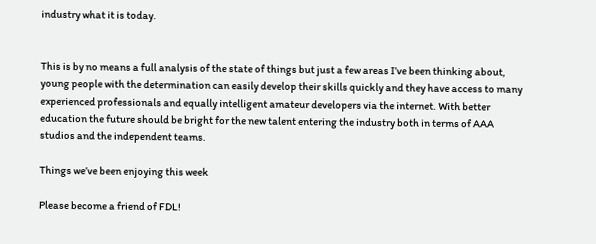industry what it is today.


This is by no means a full analysis of the state of things but just a few areas I’ve been thinking about, young people with the determination can easily develop their skills quickly and they have access to many experienced professionals and equally intelligent amateur developers via the internet. With better education the future should be bright for the new talent entering the industry both in terms of AAA studios and the independent teams.

Things we’ve been enjoying this week

Please become a friend of FDL!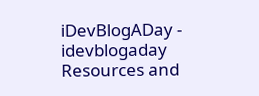iDevBlogADay - idevblogaday Resources and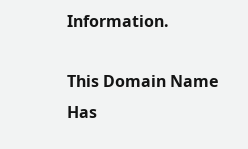Information.

This Domain Name Has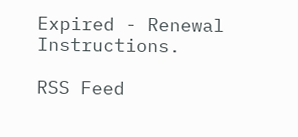Expired - Renewal Instructions.

RSS Feed